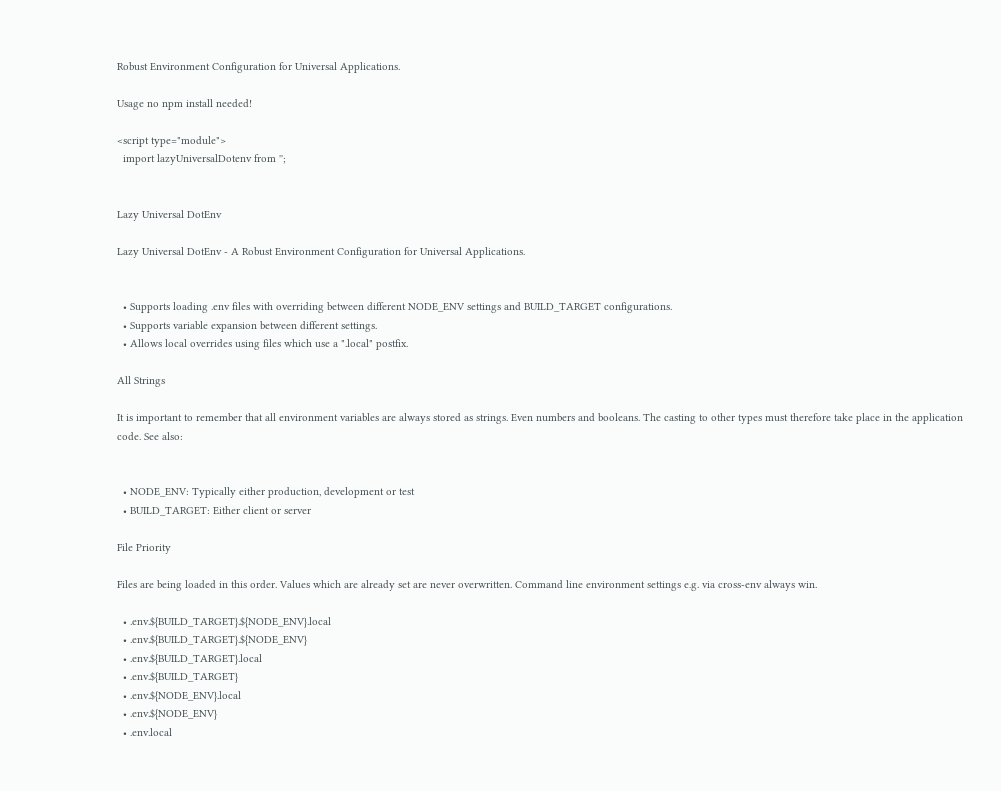Robust Environment Configuration for Universal Applications.

Usage no npm install needed!

<script type="module">
  import lazyUniversalDotenv from '';


Lazy Universal DotEnv

Lazy Universal DotEnv - A Robust Environment Configuration for Universal Applications.


  • Supports loading .env files with overriding between different NODE_ENV settings and BUILD_TARGET configurations.
  • Supports variable expansion between different settings.
  • Allows local overrides using files which use a ".local" postfix.

All Strings

It is important to remember that all environment variables are always stored as strings. Even numbers and booleans. The casting to other types must therefore take place in the application code. See also:


  • NODE_ENV: Typically either production, development or test
  • BUILD_TARGET: Either client or server

File Priority

Files are being loaded in this order. Values which are already set are never overwritten. Command line environment settings e.g. via cross-env always win.

  • .env.${BUILD_TARGET}.${NODE_ENV}.local
  • .env.${BUILD_TARGET}.${NODE_ENV}
  • .env.${BUILD_TARGET}.local
  • .env.${BUILD_TARGET}
  • .env.${NODE_ENV}.local
  • .env.${NODE_ENV}
  • .env.local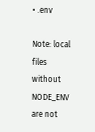• .env

Note: local files without NODE_ENV are not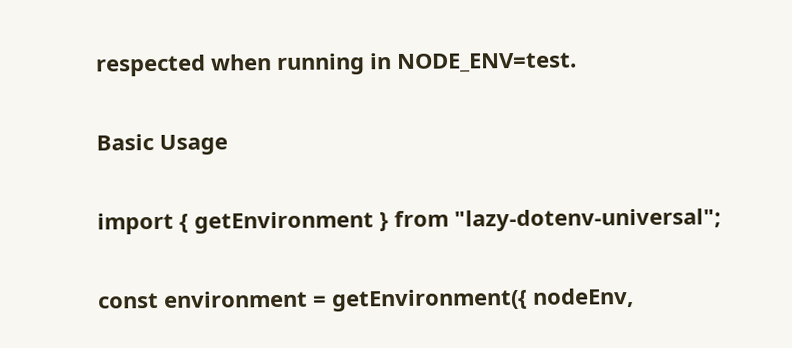respected when running in NODE_ENV=test.

Basic Usage

import { getEnvironment } from "lazy-dotenv-universal";

const environment = getEnvironment({ nodeEnv,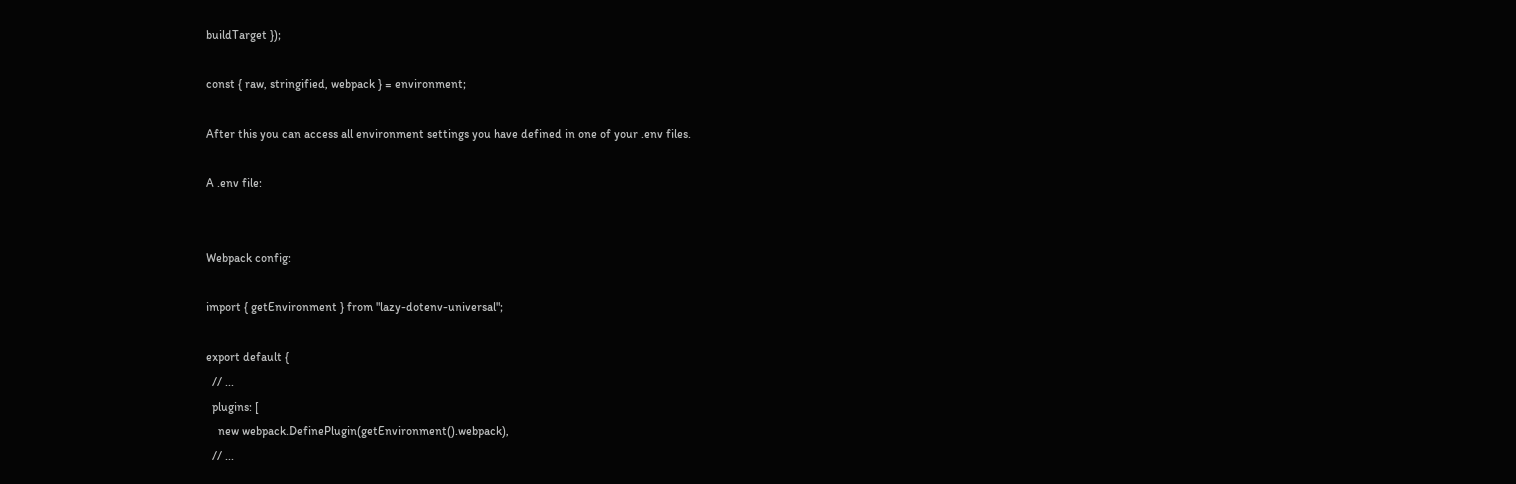buildTarget });

const { raw, stringified, webpack } = environment;

After this you can access all environment settings you have defined in one of your .env files.

A .env file:


Webpack config:

import { getEnvironment } from "lazy-dotenv-universal";

export default {
  // ...
  plugins: [
    new webpack.DefinePlugin(getEnvironment().webpack),
  // ...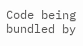Code being bundled by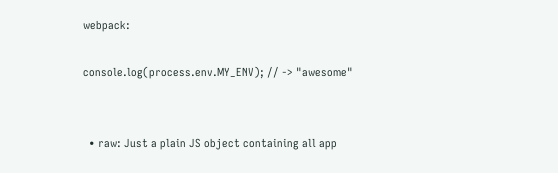webpack:

console.log(process.env.MY_ENV); // -> "awesome"


  • raw: Just a plain JS object containing all app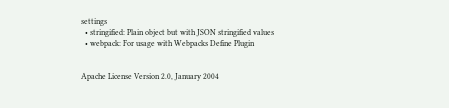settings
  • stringified: Plain object but with JSON stringified values
  • webpack: For usage with Webpacks Define Plugin


Apache License Version 2.0, January 2004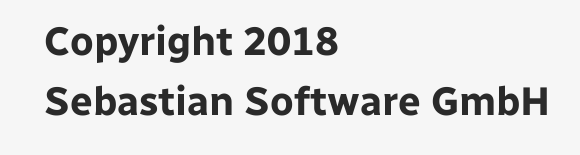Copyright 2018
Sebastian Software GmbH